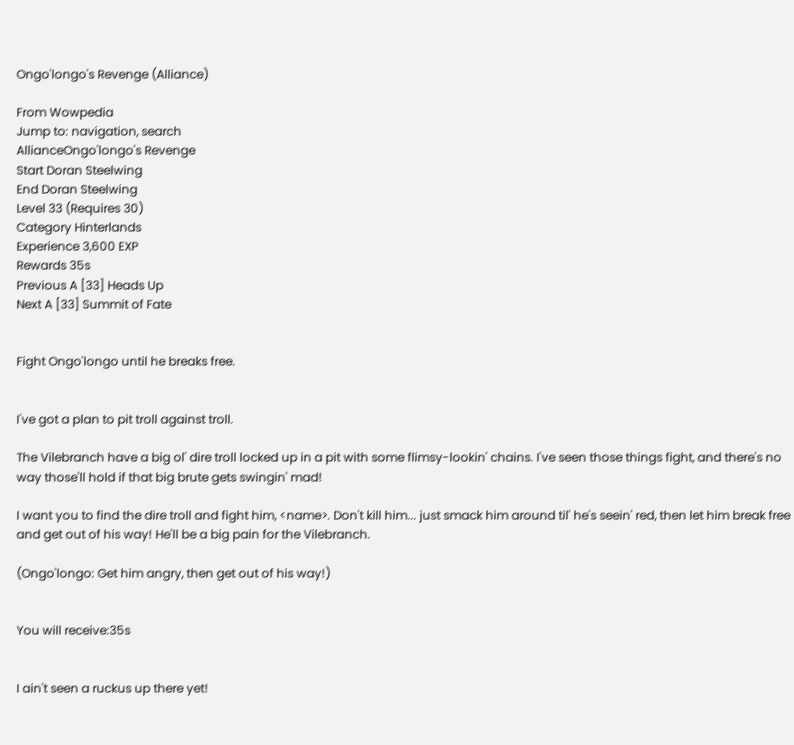Ongo'longo's Revenge (Alliance)

From Wowpedia
Jump to: navigation, search
AllianceOngo'longo's Revenge
Start Doran Steelwing
End Doran Steelwing
Level 33 (Requires 30)
Category Hinterlands
Experience 3,600 EXP
Rewards 35s
Previous A [33] Heads Up
Next A [33] Summit of Fate


Fight Ongo'longo until he breaks free.


I've got a plan to pit troll against troll.

The Vilebranch have a big ol' dire troll locked up in a pit with some flimsy-lookin' chains. I've seen those things fight, and there's no way those'll hold if that big brute gets swingin' mad!

I want you to find the dire troll and fight him, <name>. Don't kill him... just smack him around til' he's seein' red, then let him break free and get out of his way! He'll be a big pain for the Vilebranch.

(Ongo'longo: Get him angry, then get out of his way!)


You will receive:35s


I ain't seen a ruckus up there yet!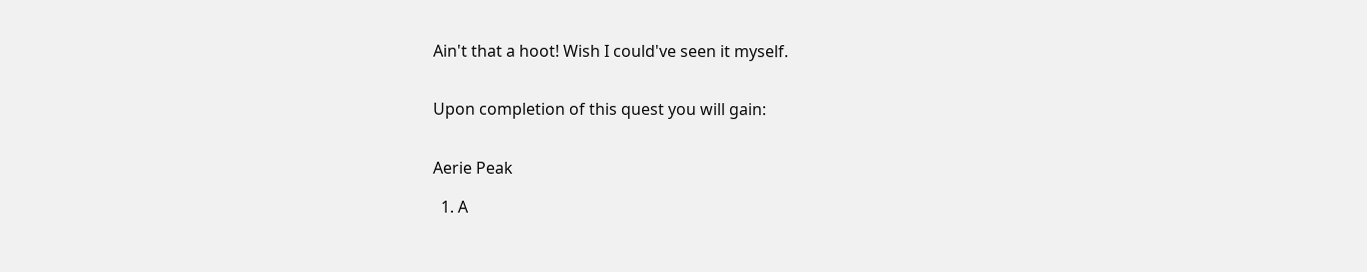Ain't that a hoot! Wish I could've seen it myself.


Upon completion of this quest you will gain:


Aerie Peak

  1. A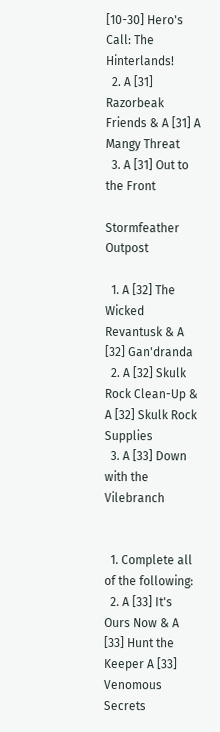[10-30] Hero's Call: The Hinterlands!
  2. A [31] Razorbeak Friends & A [31] A Mangy Threat
  3. A [31] Out to the Front

Stormfeather Outpost

  1. A [32] The Wicked Revantusk & A [32] Gan'dranda
  2. A [32] Skulk Rock Clean-Up & A [32] Skulk Rock Supplies
  3. A [33] Down with the Vilebranch


  1. Complete all of the following:
  2. A [33] It's Ours Now & A [33] Hunt the Keeper A [33] Venomous Secrets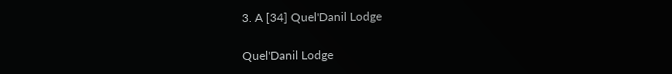3. A [34] Quel'Danil Lodge

Quel'Danil Lodge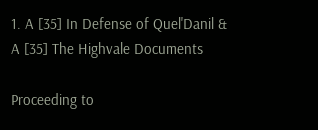1. A [35] In Defense of Quel'Danil & A [35] The Highvale Documents

Proceeding to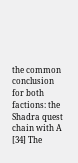the common conclusion for both factions: the Shadra quest chain with A [34] The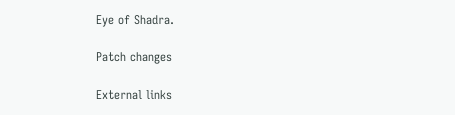Eye of Shadra.

Patch changes

External links